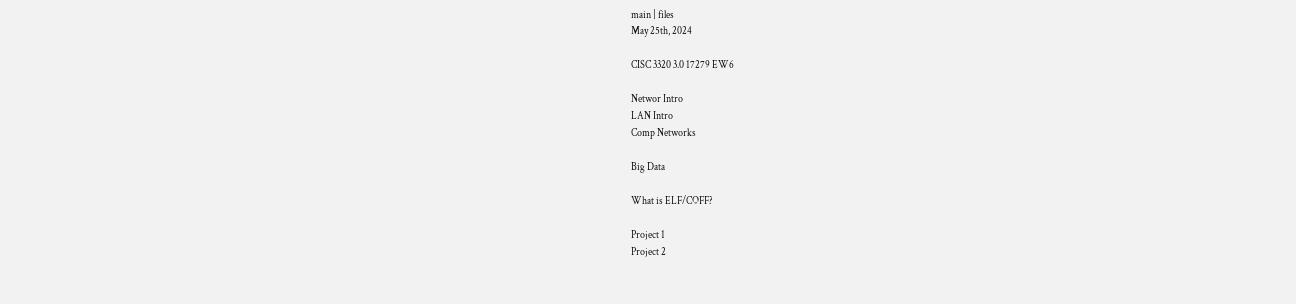main | files
May 25th, 2024

CISC 3320 3.0 17279 EW6

Networ Intro
LAN Intro
Comp Networks

Big Data

What is ELF/COFF?

Project 1
Project 2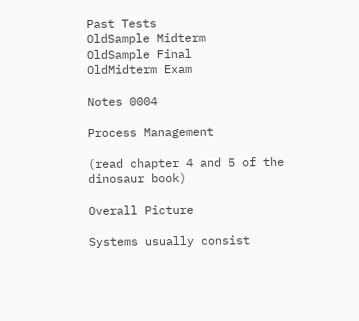Past Tests
OldSample Midterm
OldSample Final
OldMidterm Exam

Notes 0004

Process Management

(read chapter 4 and 5 of the dinosaur book)

Overall Picture

Systems usually consist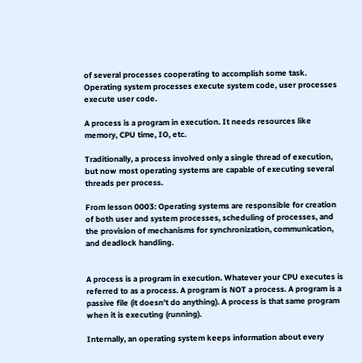of several processes cooperating to accomplish some task. Operating system processes execute system code, user processes execute user code.

A process is a program in execution. It needs resources like memory, CPU time, IO, etc.

Traditionally, a process involved only a single thread of execution, but now most operating systems are capable of executing several threads per process.

From lesson 0003: Operating systems are responsible for creation of both user and system processes, scheduling of processes, and the provision of mechanisms for synchronization, communication, and deadlock handling.


A process is a program in execution. Whatever your CPU executes is referred to as a process. A program is NOT a process. A program is a passive file (it doesn't do anything). A process is that same program when it is executing (running).

Internally, an operating system keeps information about every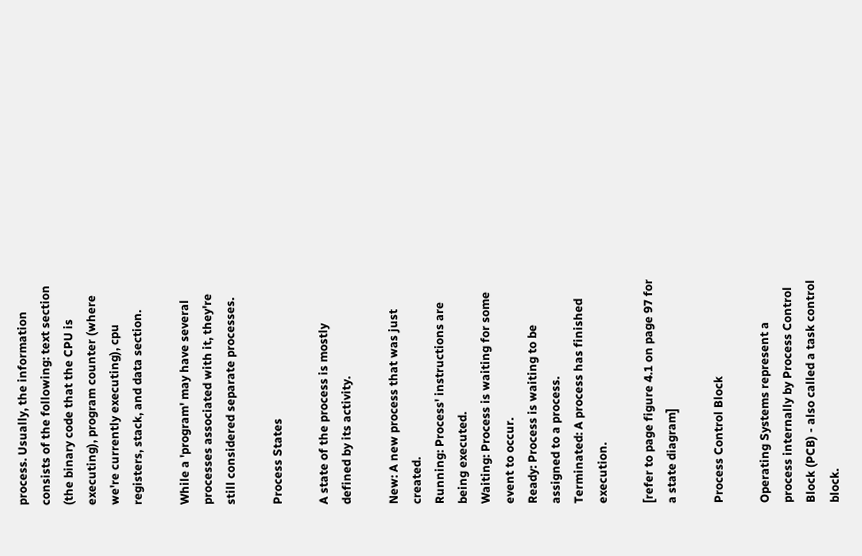process. Usually, the information consists of the following: text section (the binary code that the CPU is executing), program counter (where we're currently executing), cpu registers, stack, and data section.

While a 'program' may have several processes associated with it, they're still considered separate processes.

Process States

A state of the process is mostly defined by its activity.

New: A new process that was just created.
Running: Process' instructions are being executed.
Waiting: Process is waiting for some event to occur.
Ready: Process is waiting to be assigned to a process.
Terminated: A process has finished execution.

[refer to page figure 4.1 on page 97 for a state diagram]

Process Control Block

Operating Systems represent a process internally by Process Control Block (PCB) - also called a task control block.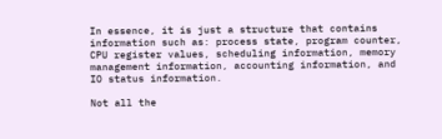In essence, it is just a structure that contains information such as: process state, program counter, CPU register values, scheduling information, memory management information, accounting information, and IO status information.

Not all the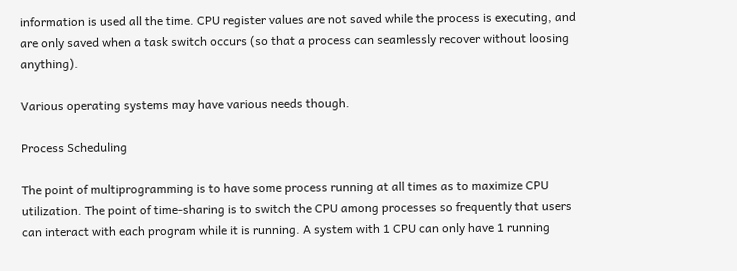information is used all the time. CPU register values are not saved while the process is executing, and are only saved when a task switch occurs (so that a process can seamlessly recover without loosing anything).

Various operating systems may have various needs though.

Process Scheduling

The point of multiprogramming is to have some process running at all times as to maximize CPU utilization. The point of time-sharing is to switch the CPU among processes so frequently that users can interact with each program while it is running. A system with 1 CPU can only have 1 running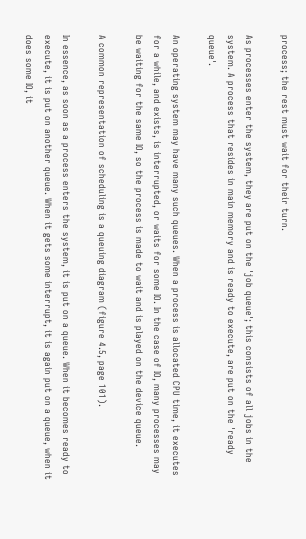process; the rest must wait for their turn.

As processes enter the system, they are put on the 'job queue'; this consists of all jobs in the system. A process that resides in main memory and is ready to execute, are put on the 'ready queue'.

An operating system may have many such queues. When a process is allocated CPU time, it executes for a while, and exists, is interrupted, or waits for some IO. In the case of IO, many processes may be waiting for the same IO, so the process is made to wait and is played on the device queue.

A common representation of scheduling is a queuing diagram (figure 4.5, page 101).

In essence, as soon as a process enters the system, it is put on a queue. When it becomes ready to execute, it is put on another queue. When it gets some interrupt, it is again put on a queue, when it does some IO, it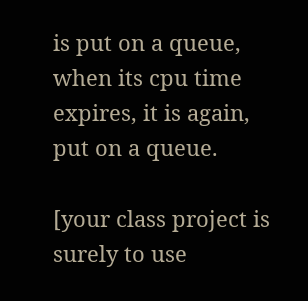is put on a queue, when its cpu time expires, it is again, put on a queue.

[your class project is surely to use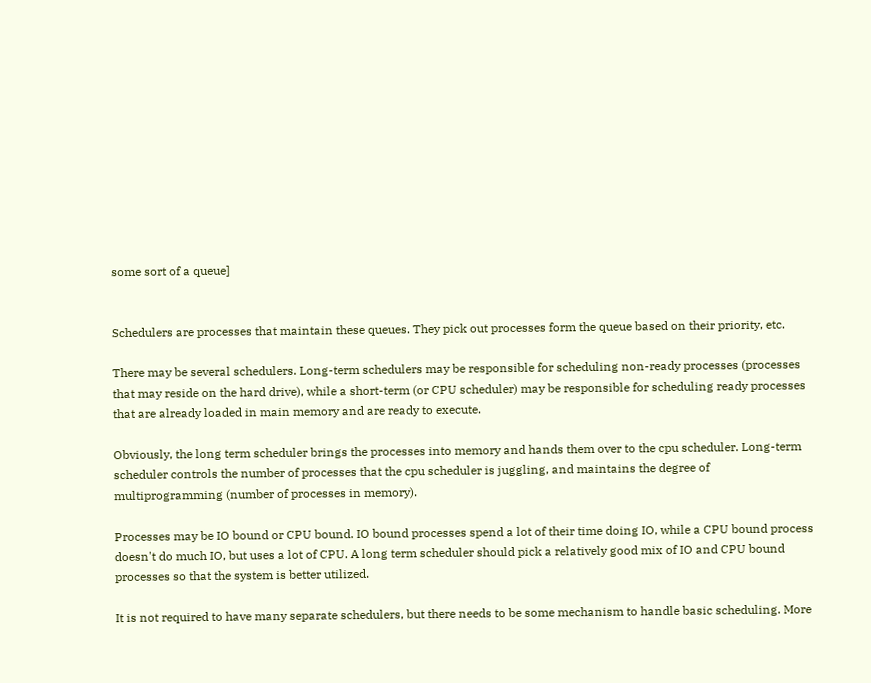some sort of a queue]


Schedulers are processes that maintain these queues. They pick out processes form the queue based on their priority, etc.

There may be several schedulers. Long-term schedulers may be responsible for scheduling non-ready processes (processes that may reside on the hard drive), while a short-term (or CPU scheduler) may be responsible for scheduling ready processes that are already loaded in main memory and are ready to execute.

Obviously, the long term scheduler brings the processes into memory and hands them over to the cpu scheduler. Long-term scheduler controls the number of processes that the cpu scheduler is juggling, and maintains the degree of multiprogramming (number of processes in memory).

Processes may be IO bound or CPU bound. IO bound processes spend a lot of their time doing IO, while a CPU bound process doesn't do much IO, but uses a lot of CPU. A long term scheduler should pick a relatively good mix of IO and CPU bound processes so that the system is better utilized.

It is not required to have many separate schedulers, but there needs to be some mechanism to handle basic scheduling. More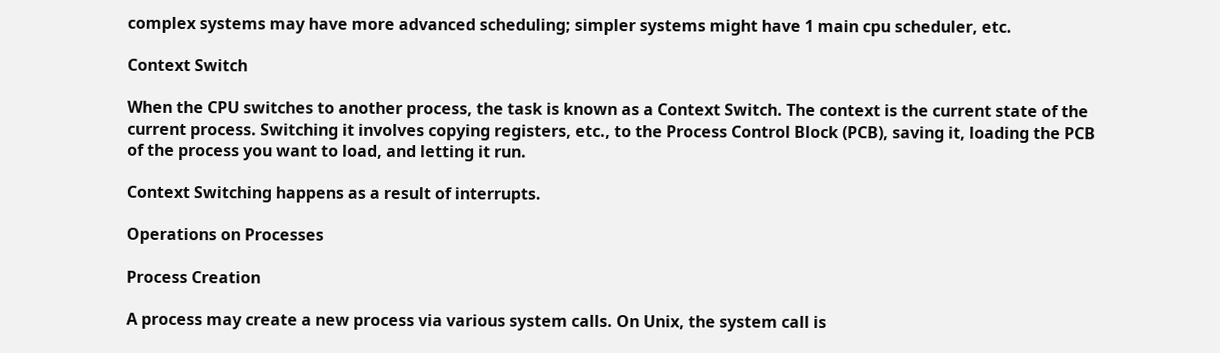complex systems may have more advanced scheduling; simpler systems might have 1 main cpu scheduler, etc.

Context Switch

When the CPU switches to another process, the task is known as a Context Switch. The context is the current state of the current process. Switching it involves copying registers, etc., to the Process Control Block (PCB), saving it, loading the PCB of the process you want to load, and letting it run.

Context Switching happens as a result of interrupts.

Operations on Processes

Process Creation

A process may create a new process via various system calls. On Unix, the system call is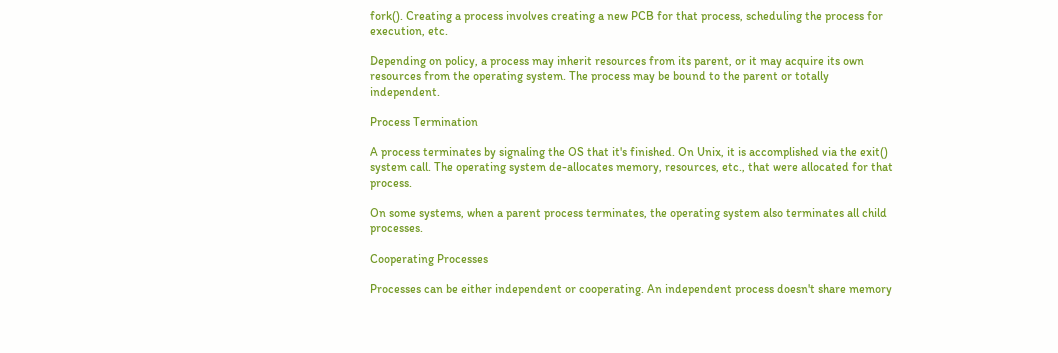fork(). Creating a process involves creating a new PCB for that process, scheduling the process for execution, etc.

Depending on policy, a process may inherit resources from its parent, or it may acquire its own resources from the operating system. The process may be bound to the parent or totally independent.

Process Termination

A process terminates by signaling the OS that it's finished. On Unix, it is accomplished via the exit() system call. The operating system de-allocates memory, resources, etc., that were allocated for that process.

On some systems, when a parent process terminates, the operating system also terminates all child processes.

Cooperating Processes

Processes can be either independent or cooperating. An independent process doesn't share memory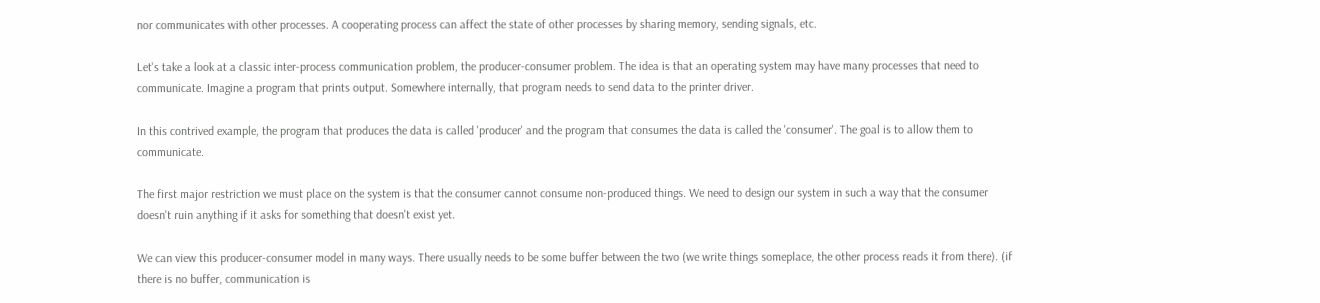nor communicates with other processes. A cooperating process can affect the state of other processes by sharing memory, sending signals, etc.

Let's take a look at a classic inter-process communication problem, the producer-consumer problem. The idea is that an operating system may have many processes that need to communicate. Imagine a program that prints output. Somewhere internally, that program needs to send data to the printer driver.

In this contrived example, the program that produces the data is called 'producer' and the program that consumes the data is called the 'consumer'. The goal is to allow them to communicate.

The first major restriction we must place on the system is that the consumer cannot consume non-produced things. We need to design our system in such a way that the consumer doesn't ruin anything if it asks for something that doesn't exist yet.

We can view this producer-consumer model in many ways. There usually needs to be some buffer between the two (we write things someplace, the other process reads it from there). (if there is no buffer, communication is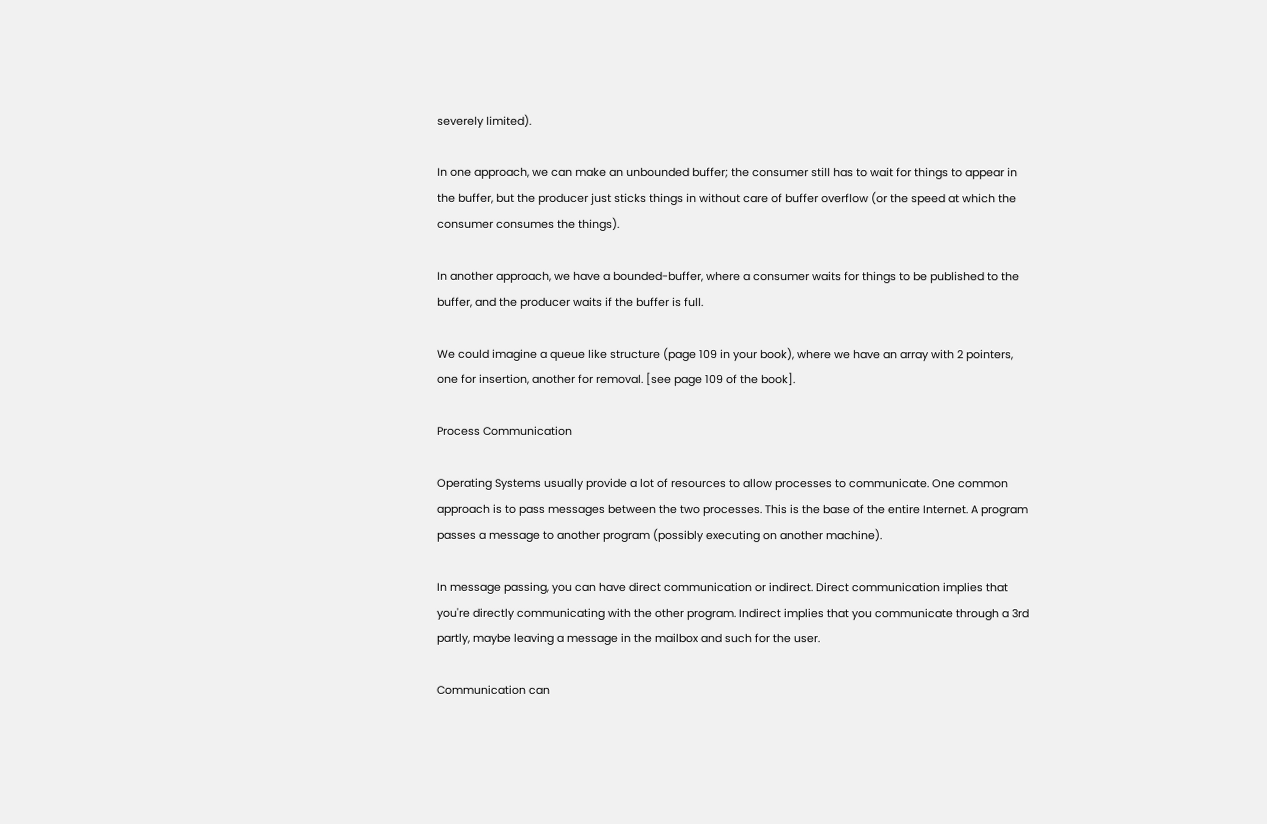severely limited).

In one approach, we can make an unbounded buffer; the consumer still has to wait for things to appear in the buffer, but the producer just sticks things in without care of buffer overflow (or the speed at which the consumer consumes the things).

In another approach, we have a bounded-buffer, where a consumer waits for things to be published to the buffer, and the producer waits if the buffer is full.

We could imagine a queue like structure (page 109 in your book), where we have an array with 2 pointers, one for insertion, another for removal. [see page 109 of the book].

Process Communication

Operating Systems usually provide a lot of resources to allow processes to communicate. One common approach is to pass messages between the two processes. This is the base of the entire Internet. A program passes a message to another program (possibly executing on another machine).

In message passing, you can have direct communication or indirect. Direct communication implies that you're directly communicating with the other program. Indirect implies that you communicate through a 3rd partly, maybe leaving a message in the mailbox and such for the user.

Communication can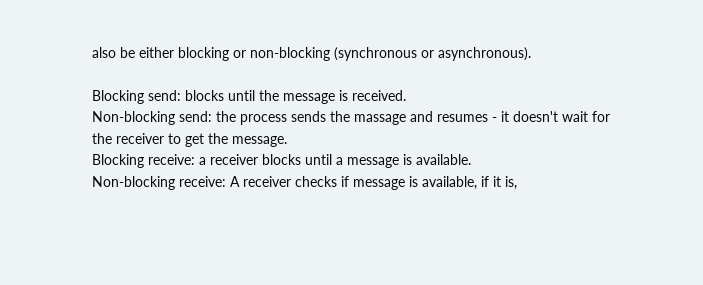also be either blocking or non-blocking (synchronous or asynchronous).

Blocking send: blocks until the message is received.
Non-blocking send: the process sends the massage and resumes - it doesn't wait for the receiver to get the message.
Blocking receive: a receiver blocks until a message is available.
Non-blocking receive: A receiver checks if message is available, if it is,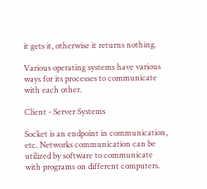it gets it, otherwise it returns nothing.

Various operating systems have various ways for its processes to communicate with each other.

Client - Server Systems

Socket is an endpoint in communication, etc. Networks communication can be utilized by software to communicate with programs on different computers.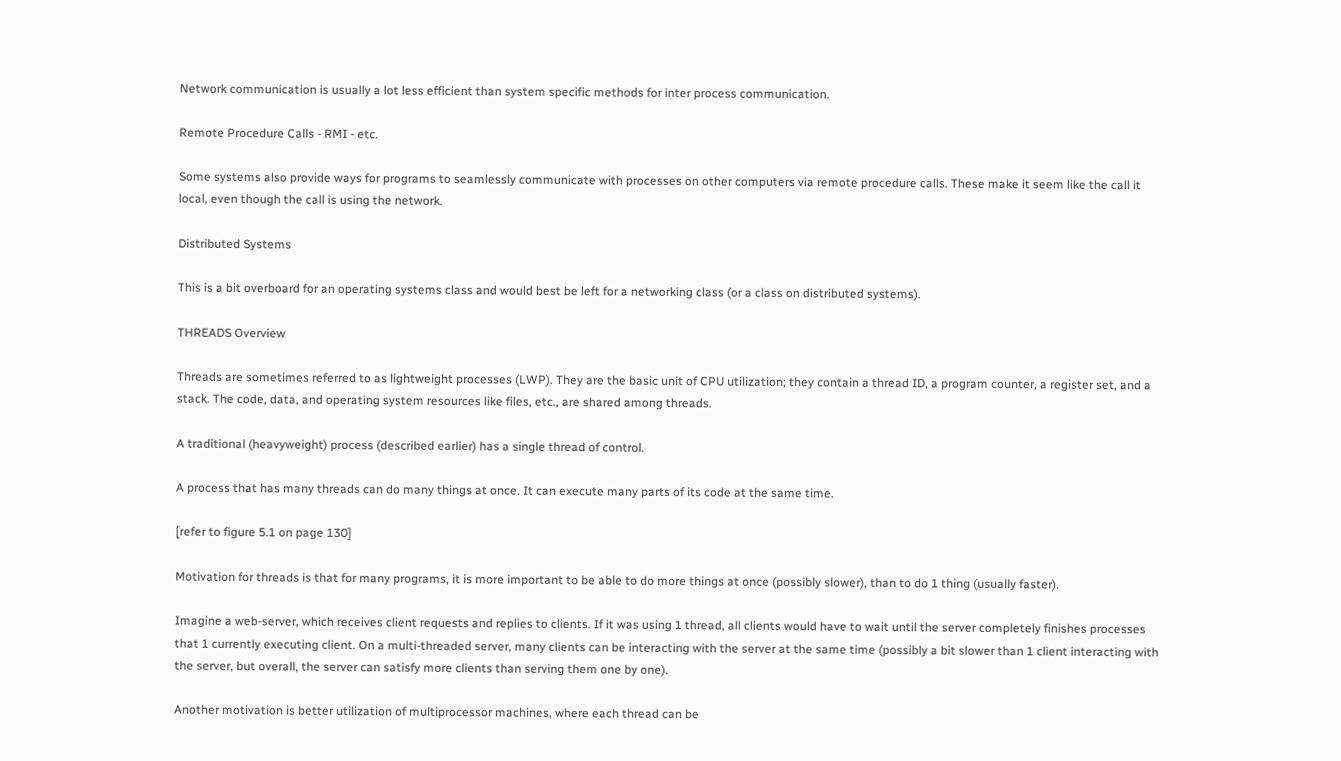Network communication is usually a lot less efficient than system specific methods for inter process communication.

Remote Procedure Calls - RMI - etc.

Some systems also provide ways for programs to seamlessly communicate with processes on other computers via remote procedure calls. These make it seem like the call it local, even though the call is using the network.

Distributed Systems

This is a bit overboard for an operating systems class and would best be left for a networking class (or a class on distributed systems).

THREADS Overview

Threads are sometimes referred to as lightweight processes (LWP). They are the basic unit of CPU utilization; they contain a thread ID, a program counter, a register set, and a stack. The code, data, and operating system resources like files, etc., are shared among threads.

A traditional (heavyweight) process (described earlier) has a single thread of control.

A process that has many threads can do many things at once. It can execute many parts of its code at the same time.

[refer to figure 5.1 on page 130]

Motivation for threads is that for many programs, it is more important to be able to do more things at once (possibly slower), than to do 1 thing (usually faster).

Imagine a web-server, which receives client requests and replies to clients. If it was using 1 thread, all clients would have to wait until the server completely finishes processes that 1 currently executing client. On a multi-threaded server, many clients can be interacting with the server at the same time (possibly a bit slower than 1 client interacting with the server, but overall, the server can satisfy more clients than serving them one by one).

Another motivation is better utilization of multiprocessor machines, where each thread can be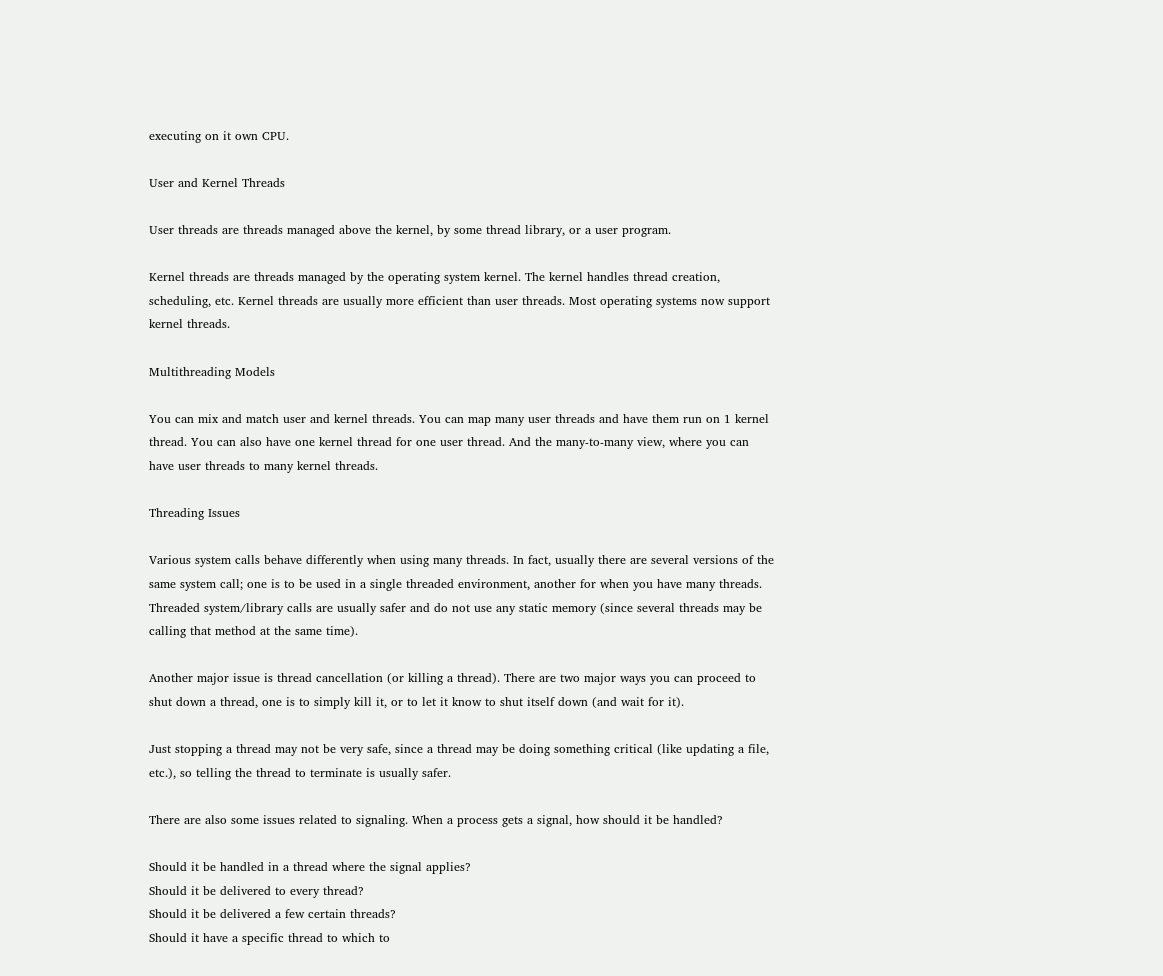executing on it own CPU.

User and Kernel Threads

User threads are threads managed above the kernel, by some thread library, or a user program.

Kernel threads are threads managed by the operating system kernel. The kernel handles thread creation, scheduling, etc. Kernel threads are usually more efficient than user threads. Most operating systems now support kernel threads.

Multithreading Models

You can mix and match user and kernel threads. You can map many user threads and have them run on 1 kernel thread. You can also have one kernel thread for one user thread. And the many-to-many view, where you can have user threads to many kernel threads.

Threading Issues

Various system calls behave differently when using many threads. In fact, usually there are several versions of the same system call; one is to be used in a single threaded environment, another for when you have many threads. Threaded system/library calls are usually safer and do not use any static memory (since several threads may be calling that method at the same time).

Another major issue is thread cancellation (or killing a thread). There are two major ways you can proceed to shut down a thread, one is to simply kill it, or to let it know to shut itself down (and wait for it).

Just stopping a thread may not be very safe, since a thread may be doing something critical (like updating a file, etc.), so telling the thread to terminate is usually safer.

There are also some issues related to signaling. When a process gets a signal, how should it be handled?

Should it be handled in a thread where the signal applies?
Should it be delivered to every thread?
Should it be delivered a few certain threads?
Should it have a specific thread to which to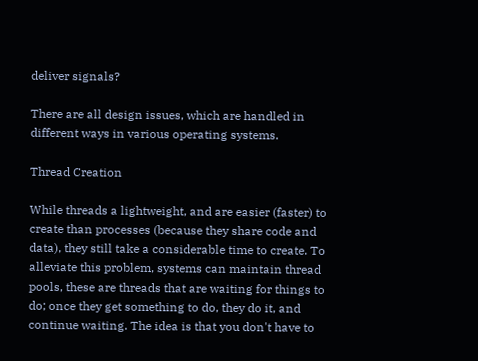deliver signals?

There are all design issues, which are handled in different ways in various operating systems.

Thread Creation

While threads a lightweight, and are easier (faster) to create than processes (because they share code and data), they still take a considerable time to create. To alleviate this problem, systems can maintain thread pools, these are threads that are waiting for things to do; once they get something to do, they do it, and continue waiting. The idea is that you don't have to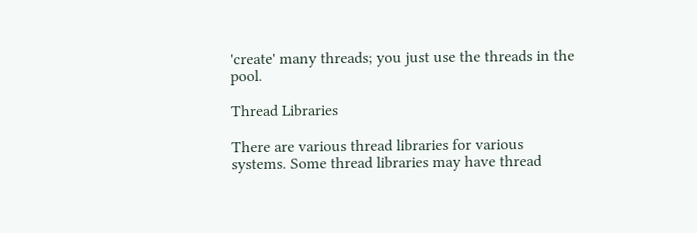'create' many threads; you just use the threads in the pool.

Thread Libraries

There are various thread libraries for various systems. Some thread libraries may have thread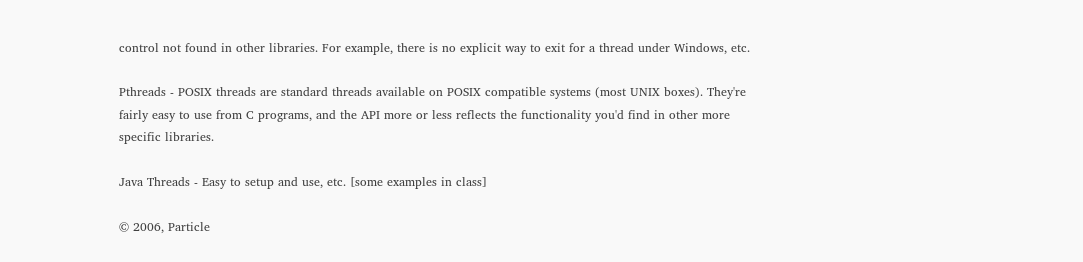control not found in other libraries. For example, there is no explicit way to exit for a thread under Windows, etc.

Pthreads - POSIX threads are standard threads available on POSIX compatible systems (most UNIX boxes). They're fairly easy to use from C programs, and the API more or less reflects the functionality you'd find in other more specific libraries.

Java Threads - Easy to setup and use, etc. [some examples in class]

© 2006, Particle